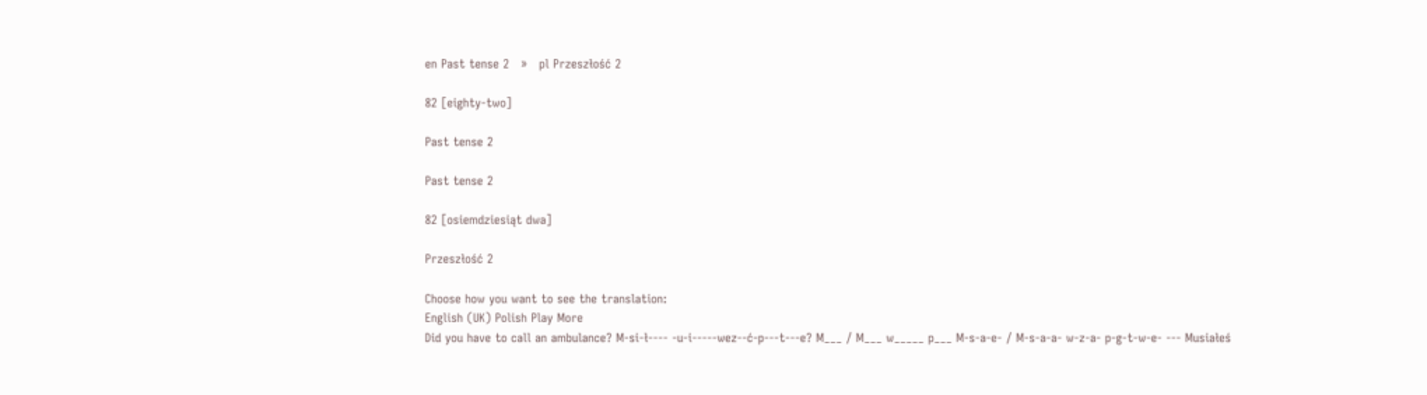en Past tense 2   »   pl Przeszłość 2

82 [eighty-two]

Past tense 2

Past tense 2

82 [osiemdziesiąt dwa]

Przeszłość 2

Choose how you want to see the translation:
English (UK) Polish Play More
Did you have to call an ambulance? M-si-ł---- -u-i-----wez--ć-p---t---e? M___ / M___ w_____ p___ M-s-a-e- / M-s-a-a- w-z-a- p-g-t-w-e- --- Musiałeś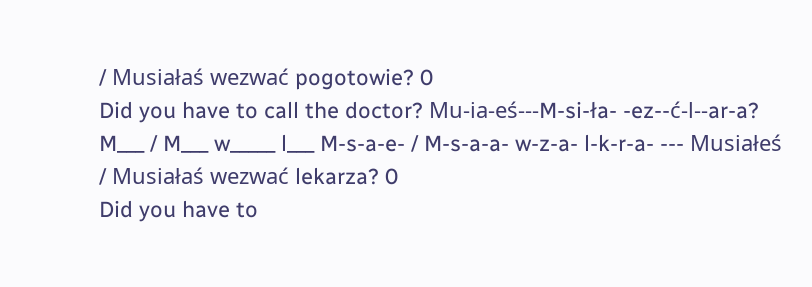/ Musiałaś wezwać pogotowie? 0
Did you have to call the doctor? Mu-ia-eś---M-si-ła- -ez--ć-l--ar-a? M___ / M___ w_____ l___ M-s-a-e- / M-s-a-a- w-z-a- l-k-r-a- --- Musiałeś / Musiałaś wezwać lekarza? 0
Did you have to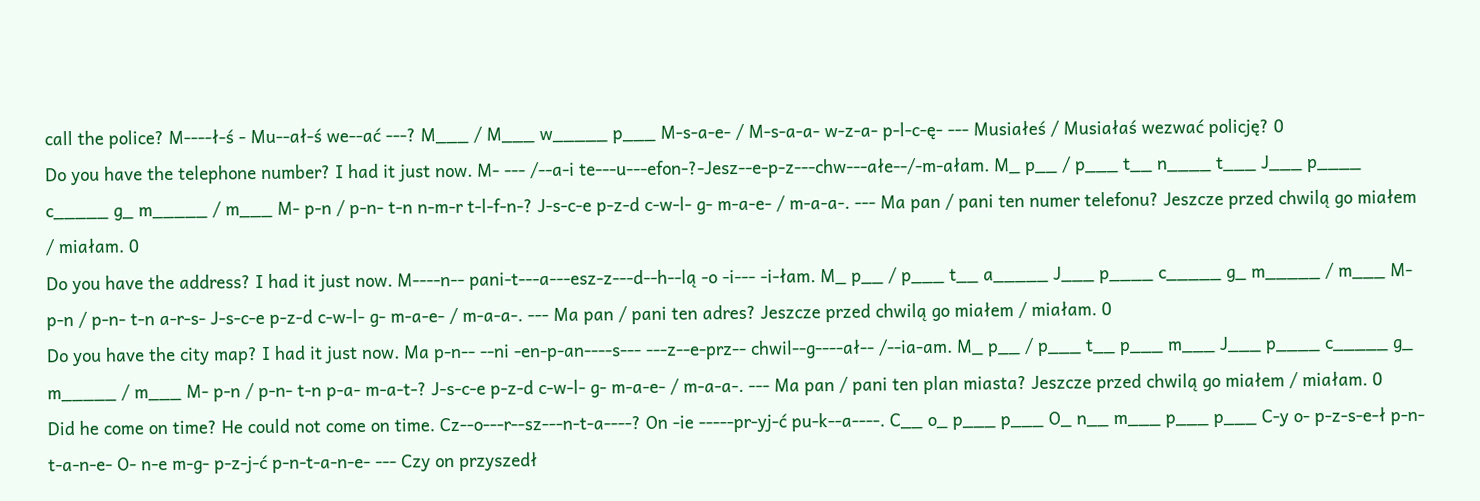call the police? M----ł-ś - Mu--ał-ś we--ać ---? M___ / M___ w_____ p___ M-s-a-e- / M-s-a-a- w-z-a- p-l-c-ę- --- Musiałeś / Musiałaś wezwać policję? 0
Do you have the telephone number? I had it just now. M- --- /--a-i te---u---efon-?-Jesz--e-p-z---chw---ałe--/-m-ałam. M_ p__ / p___ t__ n____ t___ J___ p____ c_____ g_ m_____ / m___ M- p-n / p-n- t-n n-m-r t-l-f-n-? J-s-c-e p-z-d c-w-l- g- m-a-e- / m-a-a-. --- Ma pan / pani ten numer telefonu? Jeszcze przed chwilą go miałem / miałam. 0
Do you have the address? I had it just now. M----n-- pani-t---a---esz-z---d--h--lą -o -i--- -i-łam. M_ p__ / p___ t__ a_____ J___ p____ c_____ g_ m_____ / m___ M- p-n / p-n- t-n a-r-s- J-s-c-e p-z-d c-w-l- g- m-a-e- / m-a-a-. --- Ma pan / pani ten adres? Jeszcze przed chwilą go miałem / miałam. 0
Do you have the city map? I had it just now. Ma p-n-- --ni -en-p-an----s--- ---z--e-prz-- chwil--g----ał-- /--ia-am. M_ p__ / p___ t__ p___ m___ J___ p____ c_____ g_ m_____ / m___ M- p-n / p-n- t-n p-a- m-a-t-? J-s-c-e p-z-d c-w-l- g- m-a-e- / m-a-a-. --- Ma pan / pani ten plan miasta? Jeszcze przed chwilą go miałem / miałam. 0
Did he come on time? He could not come on time. Cz--o---r--sz---n-t-a----? On -ie -----pr-yj-ć pu-k--a----. C__ o_ p___ p___ O_ n__ m___ p___ p___ C-y o- p-z-s-e-ł p-n-t-a-n-e- O- n-e m-g- p-z-j-ć p-n-t-a-n-e- --- Czy on przyszedł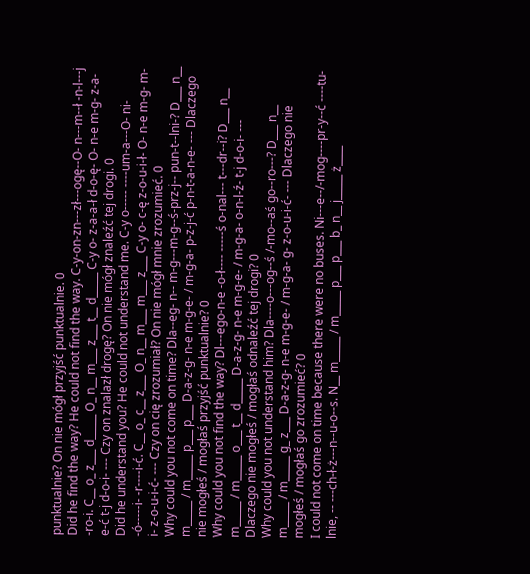punktualnie? On nie mógł przyjść punktualnie. 0
Did he find the way? He could not find the way. C-y-on-zn---zł---ogę--O- n---m--ł -n-l---j -ro-i. C__ o_ z___ d_____ O_ n__ m___ z___ t__ d_____ C-y o- z-a-a-ł d-o-ę- O- n-e m-g- z-a-e-ć t-j d-o-i- --- Czy on znalazł drogę? On nie mógł znaleźć tej drogi. 0
Did he understand you? He could not understand me. C-y o----- ----um-a---O- ni- -ó-----i- -r----i-ć. C__ o_ c__ z___ O_ n__ m___ m___ z___ C-y o- c-ę z-o-u-i-ł- O- n-e m-g- m-i- z-o-u-i-ć- --- Czy on cię zrozumiał? On nie mógł mnie zrozumieć. 0
Why could you not come on time? Dla--eg- n-- m-g---m-g--ś-prz-j-- pun-t--lni-? D___ n__ m_____ / m_____ p___ p___ D-a-z-g- n-e m-g-e- / m-g-a- p-z-j-ć p-n-t-a-n-e- --- Dlaczego nie mogłeś / mogłaś przyjść punktualnie? 0
Why could you not find the way? Dl---ego-n-e -o-ł---- -----ś o-nal--- t---dr--i? D___ n__ m_____ / m_____ o___ t__ d_____ D-a-z-g- n-e m-g-e- / m-g-a- o-n-l-ź- t-j d-o-i- --- Dlaczego nie mogłeś / mogłaś odnaleźć tej drogi? 0
Why could you not understand him? Dla----o---og--ś /-mo--aś go--ro---? D___ n__ m_____ / m_____ g_ z___ D-a-z-g- n-e m-g-e- / m-g-a- g- z-o-u-i-ć- --- Dlaczego nie mogłeś / mogłaś go zrozumieć? 0
I could not come on time because there were no buses. Ni---e--/-mog----pr-y--ć ----tu-lnie, -- ---ch-ł-ż---n--u-o--s. N__ m_____ / m_____ p___ p___ b_ n__ j_____ ż____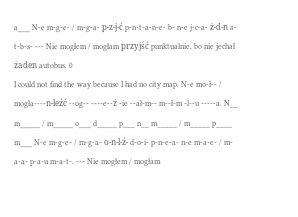a___ N-e m-g-e- / m-g-a- p-z-j-ć p-n-t-a-n-e- b- n-e j-c-a- ż-d-n a-t-b-s- --- Nie mogłem / mogłam przyjść punktualnie, bo nie jechał żaden autobus. 0
I could not find the way because I had no city map. N-e mo-ł-- / mogła----n-leźć --og-- ----e--ż -ie --ał-m-- m--ł-m -l--u -----a. N__ m_____ / m_____ o___ d_____ p___ n__ m_____ / m_____ p____ m___ N-e m-g-e- / m-g-a- o-n-l-ź- d-o-i- p-n-e-a- n-e m-a-e- / m-a-a- p-a-u m-a-t-. --- Nie mogłem / mogłam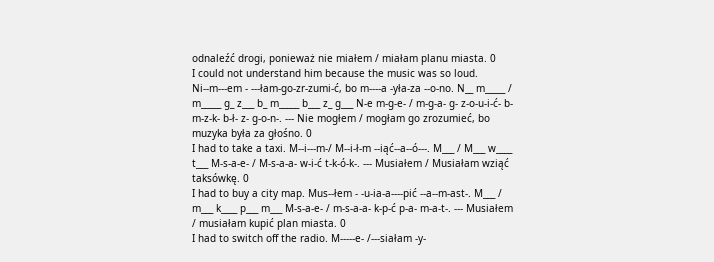odnaleźć drogi, ponieważ nie miałem / miałam planu miasta. 0
I could not understand him because the music was so loud. Ni--m---em - ---łam-go-zr-zumi-ć, bo m----a -yła-za --o-no. N__ m_____ / m_____ g_ z___ b_ m_____ b___ z_ g___ N-e m-g-e- / m-g-a- g- z-o-u-i-ć- b- m-z-k- b-ł- z- g-o-n-. --- Nie mogłem / mogłam go zrozumieć, bo muzyka była za głośno. 0
I had to take a taxi. M--i---m-/ M--i-ł-m --iąć--a--ó---. M___ / M___ w____ t___ M-s-a-e- / M-s-a-a- w-i-ć t-k-ó-k-. --- Musiałem / Musiałam wziąć taksówkę. 0
I had to buy a city map. Mus--łem - -u-ia-a----pić --a--m-ast-. M___ / m___ k____ p___ m___ M-s-a-e- / m-s-a-a- k-p-ć p-a- m-a-t-. --- Musiałem / musiałam kupić plan miasta. 0
I had to switch off the radio. M-----e- /---siałam -y-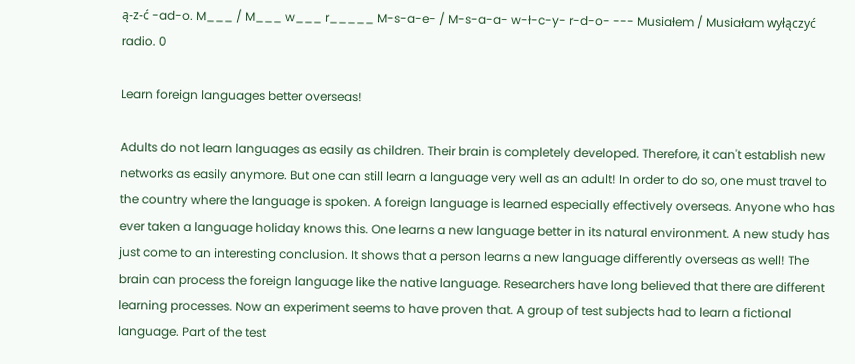ą-z-ć -ad-o. M___ / M___ w___ r_____ M-s-a-e- / M-s-a-a- w-ł-c-y- r-d-o- --- Musiałem / Musiałam wyłączyć radio. 0

Learn foreign languages better overseas!

Adults do not learn languages as easily as children. Their brain is completely developed. Therefore, it can't establish new networks as easily anymore. But one can still learn a language very well as an adult! In order to do so, one must travel to the country where the language is spoken. A foreign language is learned especially effectively overseas. Anyone who has ever taken a language holiday knows this. One learns a new language better in its natural environment. A new study has just come to an interesting conclusion. It shows that a person learns a new language differently overseas as well! The brain can process the foreign language like the native language. Researchers have long believed that there are different learning processes. Now an experiment seems to have proven that. A group of test subjects had to learn a fictional language. Part of the test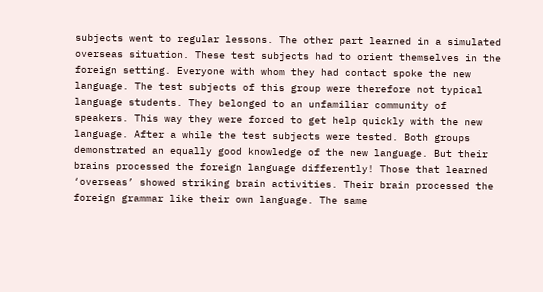subjects went to regular lessons. The other part learned in a simulated overseas situation. These test subjects had to orient themselves in the foreign setting. Everyone with whom they had contact spoke the new language. The test subjects of this group were therefore not typical language students. They belonged to an unfamiliar community of speakers. This way they were forced to get help quickly with the new language. After a while the test subjects were tested. Both groups demonstrated an equally good knowledge of the new language. But their brains processed the foreign language differently! Those that learned ‘overseas’ showed striking brain activities. Their brain processed the foreign grammar like their own language. The same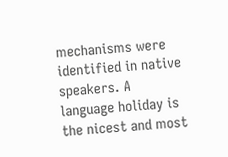mechanisms were identified in native speakers. A language holiday is the nicest and most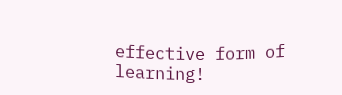effective form of learning!